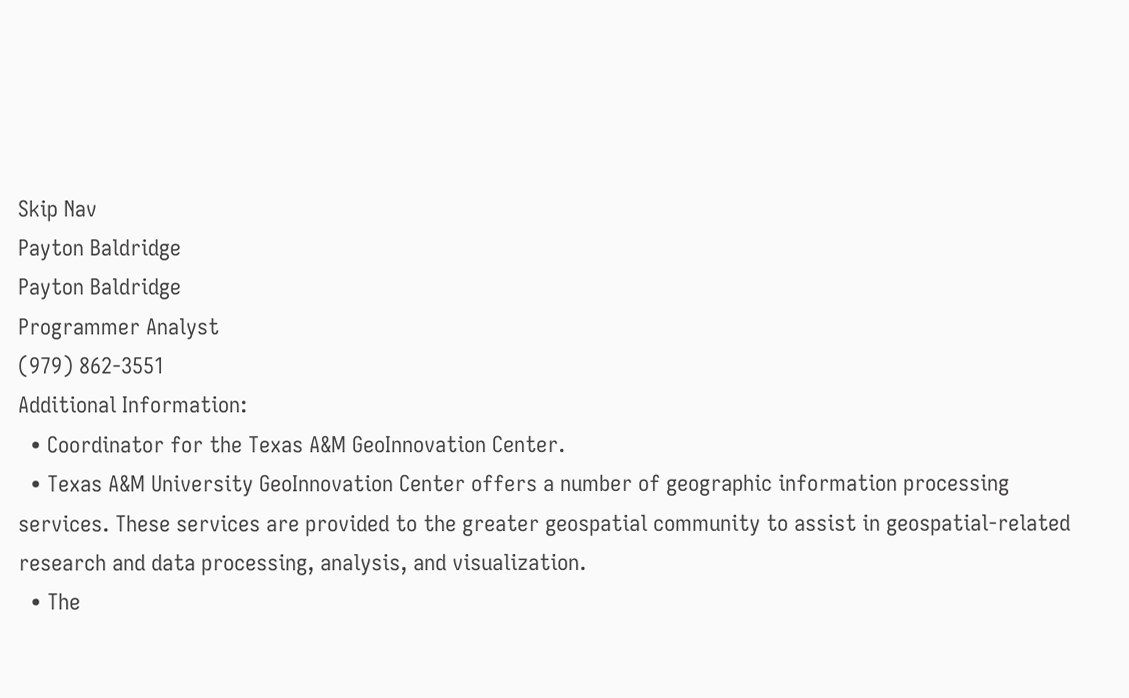Skip Nav
Payton Baldridge
Payton Baldridge
Programmer Analyst
(979) 862-3551
Additional Information:
  • Coordinator for the Texas A&M GeoInnovation Center.
  • Texas A&M University GeoInnovation Center offers a number of geographic information processing services. These services are provided to the greater geospatial community to assist in geospatial-related research and data processing, analysis, and visualization.
  • The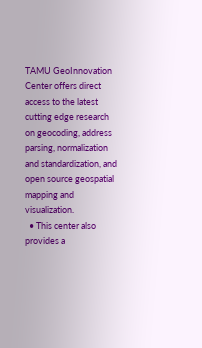TAMU GeoInnovation Center offers direct access to the latest cutting edge research on geocoding, address parsing, normalization and standardization, and open source geospatial mapping and visualization.
  • This center also provides a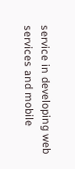service in developing web services and mobile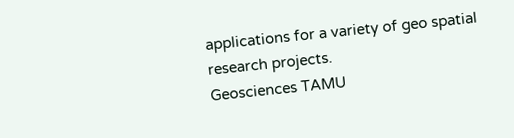applications for a variety of geo spatial research projects.
Geosciences TAMU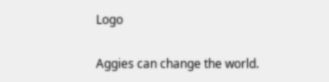Logo

Aggies can change the world.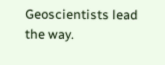Geoscientists lead the way.